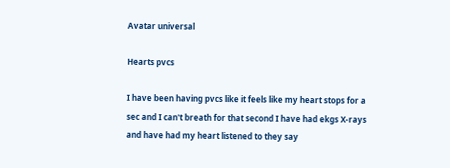Avatar universal

Hearts pvcs

I have been having pvcs like it feels like my heart stops for a sec and I can't breath for that second I have had ekgs X-rays and have had my heart listened to they say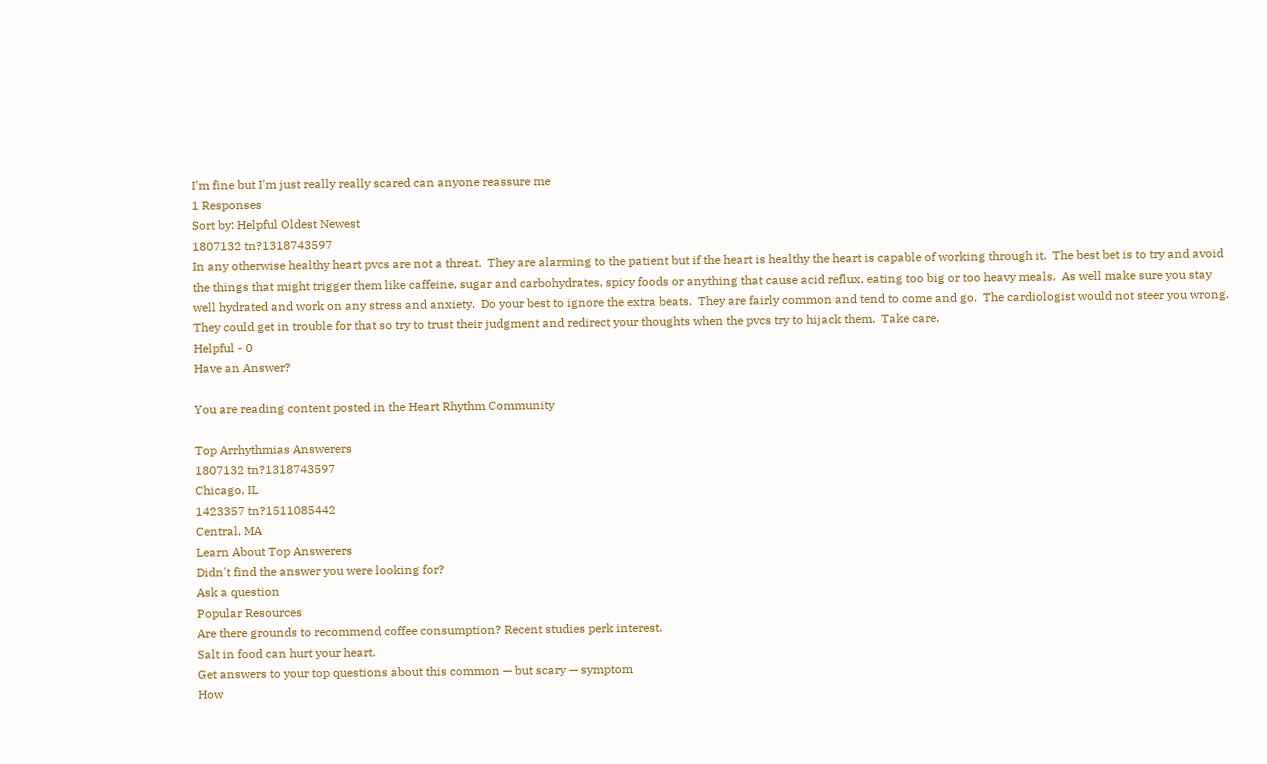I'm fine but I'm just really really scared can anyone reassure me
1 Responses
Sort by: Helpful Oldest Newest
1807132 tn?1318743597
In any otherwise healthy heart pvcs are not a threat.  They are alarming to the patient but if the heart is healthy the heart is capable of working through it.  The best bet is to try and avoid the things that might trigger them like caffeine, sugar and carbohydrates, spicy foods or anything that cause acid reflux, eating too big or too heavy meals.  As well make sure you stay well hydrated and work on any stress and anxiety.  Do your best to ignore the extra beats.  They are fairly common and tend to come and go.  The cardiologist would not steer you wrong.  They could get in trouble for that so try to trust their judgment and redirect your thoughts when the pvcs try to hijack them.  Take care.
Helpful - 0
Have an Answer?

You are reading content posted in the Heart Rhythm Community

Top Arrhythmias Answerers
1807132 tn?1318743597
Chicago, IL
1423357 tn?1511085442
Central, MA
Learn About Top Answerers
Didn't find the answer you were looking for?
Ask a question
Popular Resources
Are there grounds to recommend coffee consumption? Recent studies perk interest.
Salt in food can hurt your heart.
Get answers to your top questions about this common — but scary — symptom
How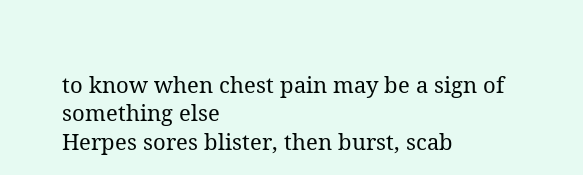to know when chest pain may be a sign of something else
Herpes sores blister, then burst, scab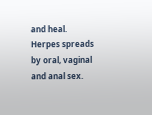and heal.
Herpes spreads by oral, vaginal and anal sex.